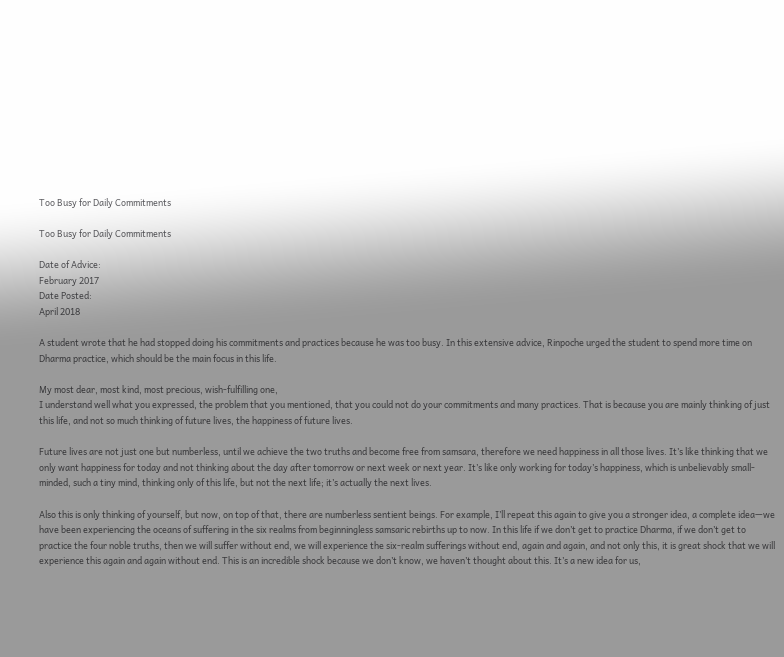Too Busy for Daily Commitments

Too Busy for Daily Commitments

Date of Advice:
February 2017
Date Posted:
April 2018

A student wrote that he had stopped doing his commitments and practices because he was too busy. In this extensive advice, Rinpoche urged the student to spend more time on Dharma practice, which should be the main focus in this life.

My most dear, most kind, most precious, wish-fulfilling one,
I understand well what you expressed, the problem that you mentioned, that you could not do your commitments and many practices. That is because you are mainly thinking of just this life, and not so much thinking of future lives, the happiness of future lives.

Future lives are not just one but numberless, until we achieve the two truths and become free from samsara, therefore we need happiness in all those lives. It’s like thinking that we only want happiness for today and not thinking about the day after tomorrow or next week or next year. It’s like only working for today’s happiness, which is unbelievably small-minded, such a tiny mind, thinking only of this life, but not the next life; it’s actually the next lives.

Also this is only thinking of yourself, but now, on top of that, there are numberless sentient beings. For example, I’ll repeat this again to give you a stronger idea, a complete idea—we have been experiencing the oceans of suffering in the six realms from beginningless samsaric rebirths up to now. In this life if we don’t get to practice Dharma, if we don’t get to practice the four noble truths, then we will suffer without end, we will experience the six-realm sufferings without end, again and again, and not only this, it is great shock that we will experience this again and again without end. This is an incredible shock because we don’t know, we haven’t thought about this. It’s a new idea for us,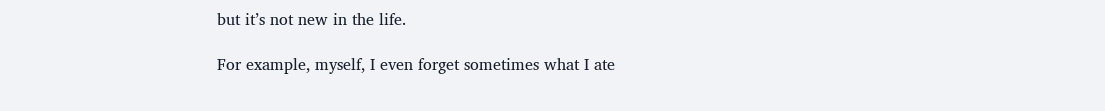but it’s not new in the life.

For example, myself, I even forget sometimes what I ate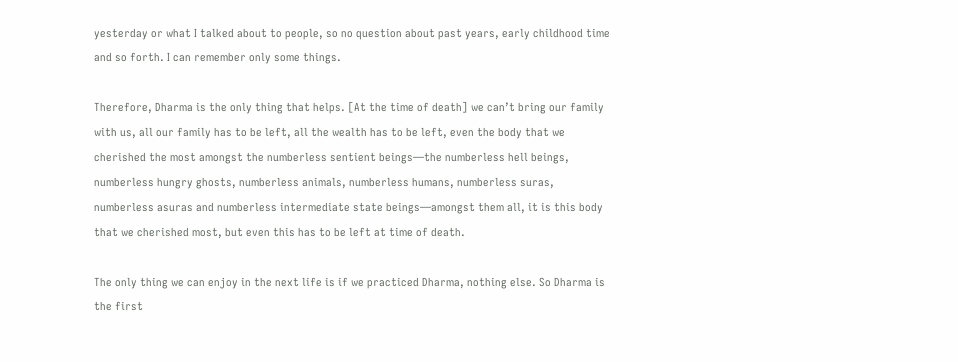yesterday or what I talked about to people, so no question about past years, early childhood time and so forth. I can remember only some things.

Therefore, Dharma is the only thing that helps. [At the time of death] we can’t bring our family with us, all our family has to be left, all the wealth has to be left, even the body that we cherished the most amongst the numberless sentient beings—the numberless hell beings, numberless hungry ghosts, numberless animals, numberless humans, numberless suras, numberless asuras and numberless intermediate state beings—amongst them all, it is this body that we cherished most, but even this has to be left at time of death.

The only thing we can enjoy in the next life is if we practiced Dharma, nothing else. So Dharma is the first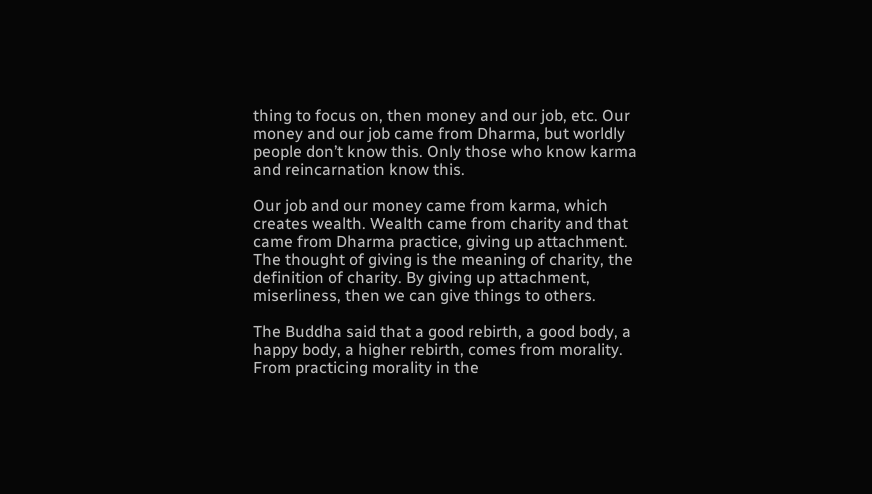thing to focus on, then money and our job, etc. Our money and our job came from Dharma, but worldly people don’t know this. Only those who know karma and reincarnation know this.

Our job and our money came from karma, which creates wealth. Wealth came from charity and that came from Dharma practice, giving up attachment. The thought of giving is the meaning of charity, the definition of charity. By giving up attachment, miserliness, then we can give things to others.

The Buddha said that a good rebirth, a good body, a happy body, a higher rebirth, comes from morality. From practicing morality in the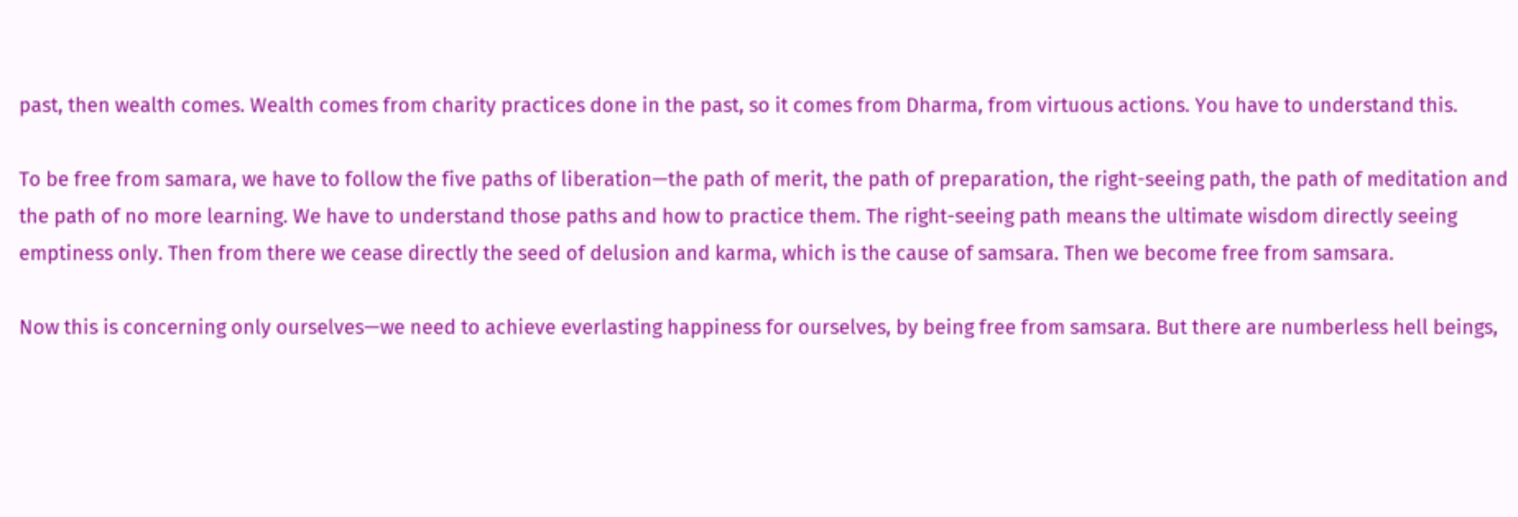past, then wealth comes. Wealth comes from charity practices done in the past, so it comes from Dharma, from virtuous actions. You have to understand this.

To be free from samara, we have to follow the five paths of liberation—the path of merit, the path of preparation, the right-seeing path, the path of meditation and the path of no more learning. We have to understand those paths and how to practice them. The right-seeing path means the ultimate wisdom directly seeing emptiness only. Then from there we cease directly the seed of delusion and karma, which is the cause of samsara. Then we become free from samsara.

Now this is concerning only ourselves—we need to achieve everlasting happiness for ourselves, by being free from samsara. But there are numberless hell beings,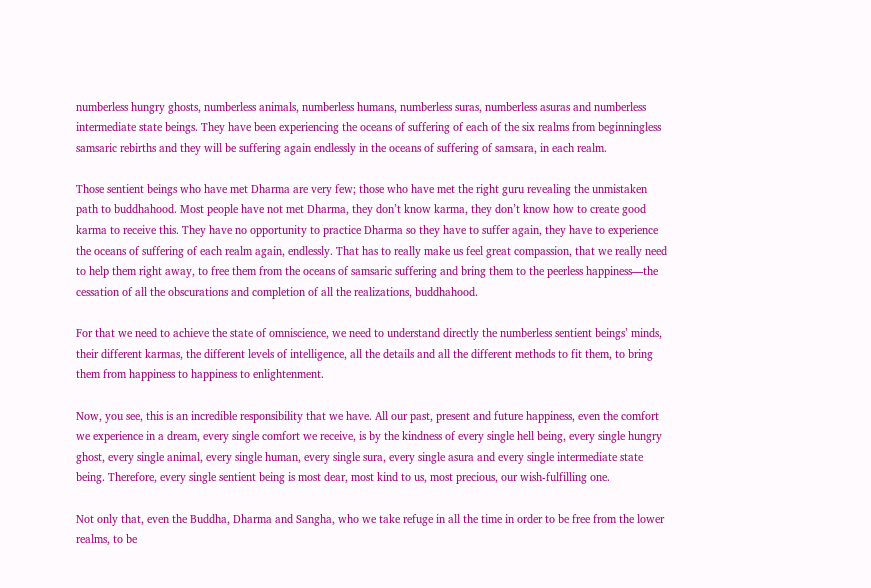numberless hungry ghosts, numberless animals, numberless humans, numberless suras, numberless asuras and numberless intermediate state beings. They have been experiencing the oceans of suffering of each of the six realms from beginningless samsaric rebirths and they will be suffering again endlessly in the oceans of suffering of samsara, in each realm.

Those sentient beings who have met Dharma are very few; those who have met the right guru revealing the unmistaken path to buddhahood. Most people have not met Dharma, they don’t know karma, they don’t know how to create good karma to receive this. They have no opportunity to practice Dharma so they have to suffer again, they have to experience the oceans of suffering of each realm again, endlessly. That has to really make us feel great compassion, that we really need to help them right away, to free them from the oceans of samsaric suffering and bring them to the peerless happiness—the cessation of all the obscurations and completion of all the realizations, buddhahood.

For that we need to achieve the state of omniscience, we need to understand directly the numberless sentient beings’ minds, their different karmas, the different levels of intelligence, all the details and all the different methods to fit them, to bring them from happiness to happiness to enlightenment.

Now, you see, this is an incredible responsibility that we have. All our past, present and future happiness, even the comfort we experience in a dream, every single comfort we receive, is by the kindness of every single hell being, every single hungry ghost, every single animal, every single human, every single sura, every single asura and every single intermediate state being. Therefore, every single sentient being is most dear, most kind to us, most precious, our wish-fulfilling one.

Not only that, even the Buddha, Dharma and Sangha, who we take refuge in all the time in order to be free from the lower realms, to be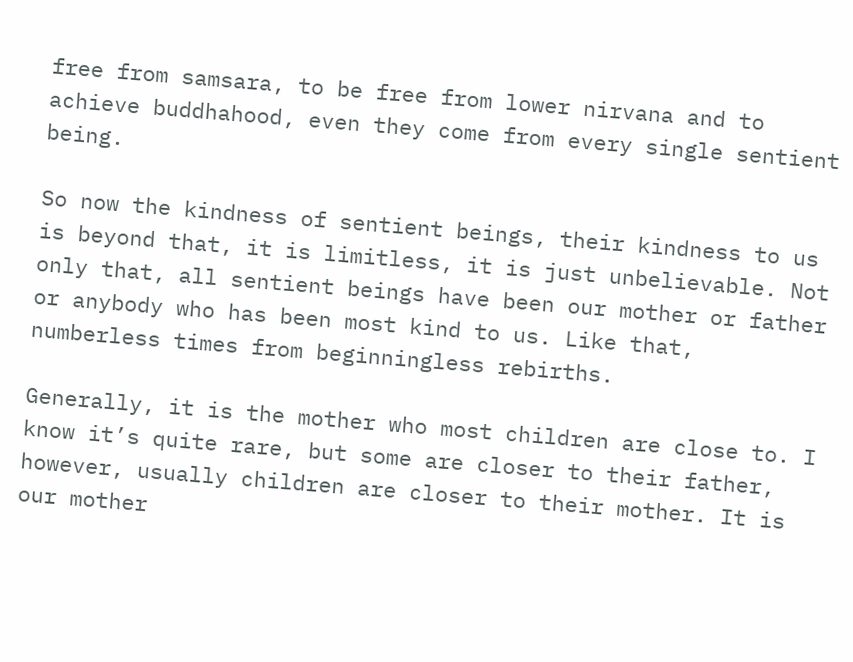free from samsara, to be free from lower nirvana and to achieve buddhahood, even they come from every single sentient being.

So now the kindness of sentient beings, their kindness to us is beyond that, it is limitless, it is just unbelievable. Not only that, all sentient beings have been our mother or father or anybody who has been most kind to us. Like that, numberless times from beginningless rebirths.

Generally, it is the mother who most children are close to. I know it’s quite rare, but some are closer to their father, however, usually children are closer to their mother. It is our mother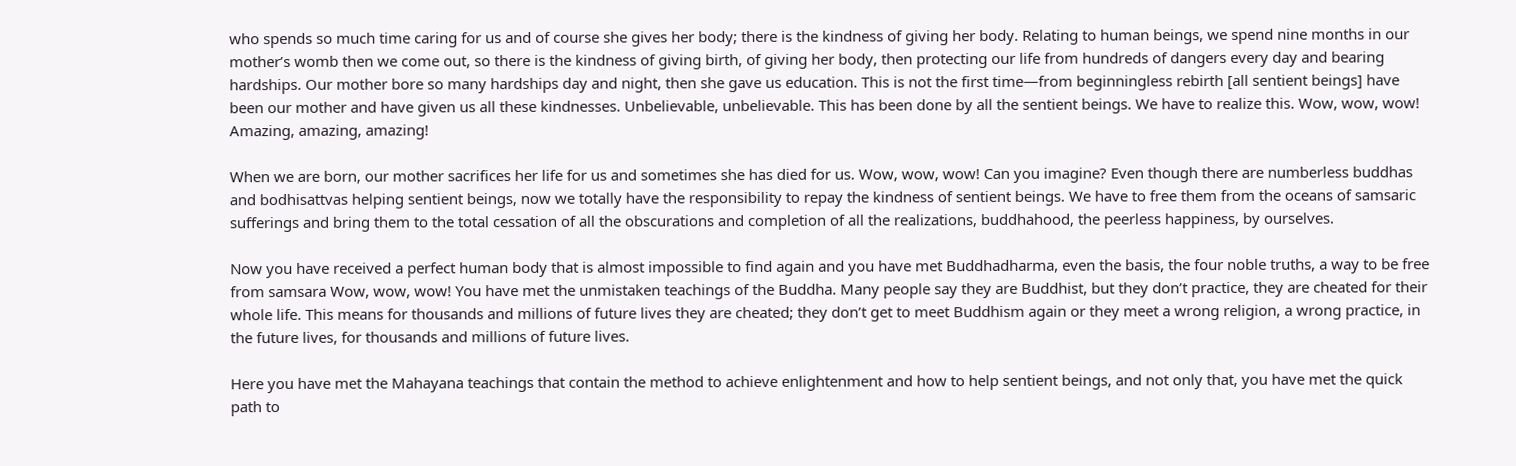who spends so much time caring for us and of course she gives her body; there is the kindness of giving her body. Relating to human beings, we spend nine months in our mother’s womb then we come out, so there is the kindness of giving birth, of giving her body, then protecting our life from hundreds of dangers every day and bearing hardships. Our mother bore so many hardships day and night, then she gave us education. This is not the first time—from beginningless rebirth [all sentient beings] have been our mother and have given us all these kindnesses. Unbelievable, unbelievable. This has been done by all the sentient beings. We have to realize this. Wow, wow, wow! Amazing, amazing, amazing!

When we are born, our mother sacrifices her life for us and sometimes she has died for us. Wow, wow, wow! Can you imagine? Even though there are numberless buddhas and bodhisattvas helping sentient beings, now we totally have the responsibility to repay the kindness of sentient beings. We have to free them from the oceans of samsaric sufferings and bring them to the total cessation of all the obscurations and completion of all the realizations, buddhahood, the peerless happiness, by ourselves.

Now you have received a perfect human body that is almost impossible to find again and you have met Buddhadharma, even the basis, the four noble truths, a way to be free from samsara Wow, wow, wow! You have met the unmistaken teachings of the Buddha. Many people say they are Buddhist, but they don’t practice, they are cheated for their whole life. This means for thousands and millions of future lives they are cheated; they don’t get to meet Buddhism again or they meet a wrong religion, a wrong practice, in the future lives, for thousands and millions of future lives.

Here you have met the Mahayana teachings that contain the method to achieve enlightenment and how to help sentient beings, and not only that, you have met the quick path to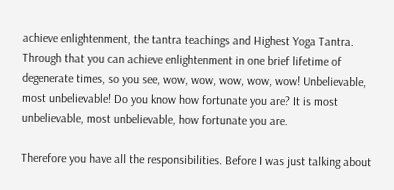achieve enlightenment, the tantra teachings and Highest Yoga Tantra. Through that you can achieve enlightenment in one brief lifetime of degenerate times, so you see, wow, wow, wow, wow, wow! Unbelievable, most unbelievable! Do you know how fortunate you are? It is most unbelievable, most unbelievable, how fortunate you are.

Therefore you have all the responsibilities. Before I was just talking about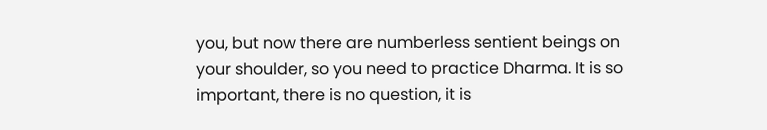you, but now there are numberless sentient beings on your shoulder, so you need to practice Dharma. It is so important, there is no question, it is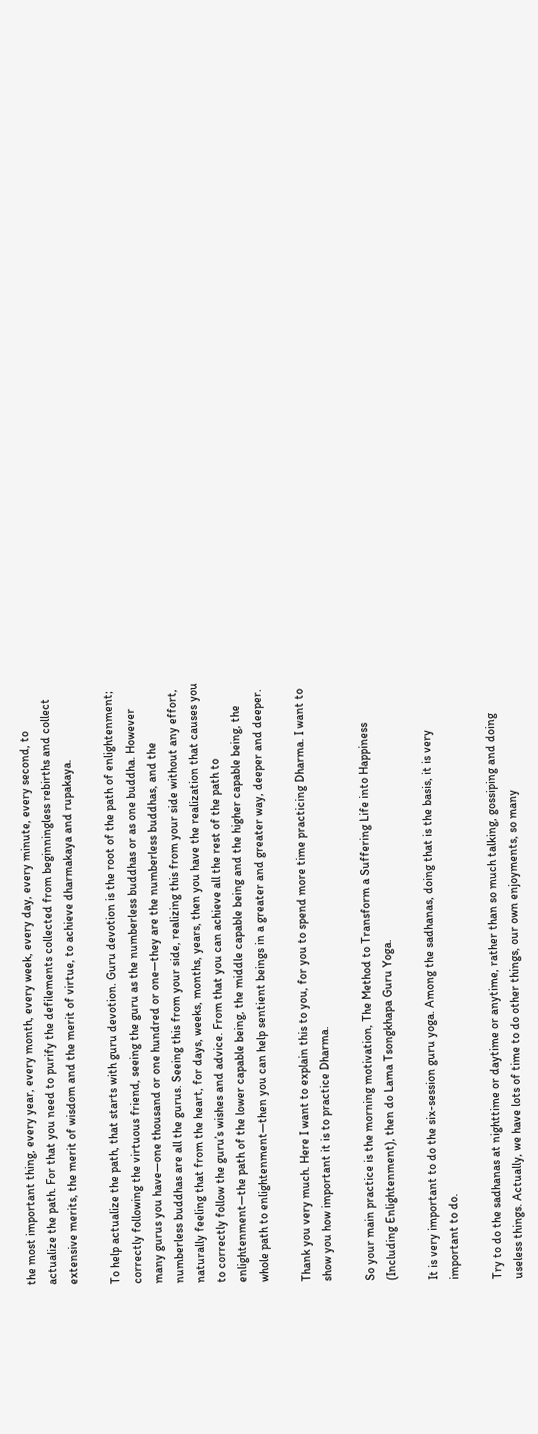the most important thing, every year, every month, every week, every day, every minute, every second, to actualize the path. For that you need to purify the defilements collected from beginningless rebirths and collect extensive merits, the merit of wisdom and the merit of virtue, to achieve dharmakaya and rupakaya.

To help actualize the path, that starts with guru devotion. Guru devotion is the root of the path of enlightenment; correctly following the virtuous friend, seeing the guru as the numberless buddhas or as one buddha. However many gurus you have—one thousand or one hundred or one—they are the numberless buddhas, and the numberless buddhas are all the gurus. Seeing this from your side, realizing this from your side without any effort, naturally feeling that from the heart, for days, weeks, months, years, then you have the realization that causes you to correctly follow the guru’s wishes and advice. From that you can achieve all the rest of the path to enlightenment—the path of the lower capable being, the middle capable being and the higher capable being, the whole path to enlightenment—then you can help sentient beings in a greater and greater way, deeper and deeper.

Thank you very much. Here I want to explain this to you, for you to spend more time practicing Dharma. I want to show you how important it is to practice Dharma.

So your main practice is the morning motivation, The Method to Transform a Suffering Life into Happiness (Including Enlightenment), then do Lama Tsongkhapa Guru Yoga.

It is very important to do the six-session guru yoga. Among the sadhanas, doing that is the basis, it is very important to do.

Try to do the sadhanas at nighttime or daytime or anytime, rather than so much talking, gossiping and doing useless things. Actually, we have lots of time to do other things, our own enjoyments, so many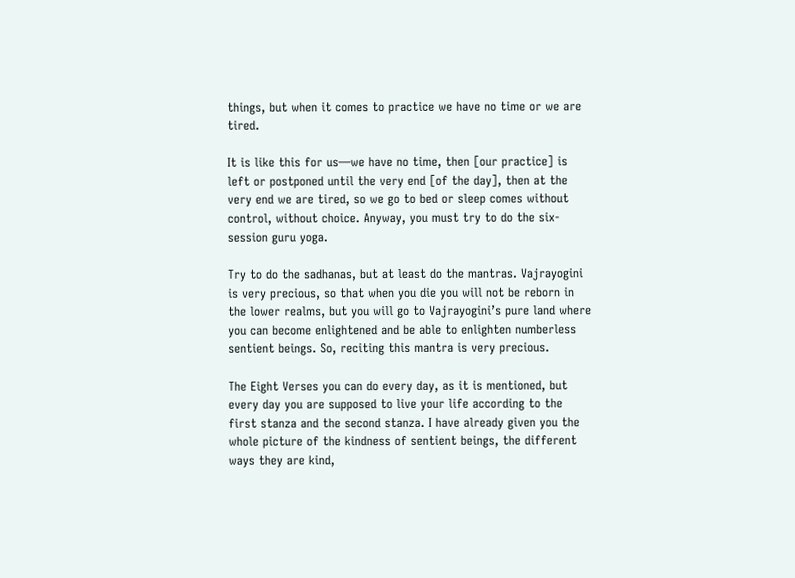things, but when it comes to practice we have no time or we are tired.

It is like this for us—we have no time, then [our practice] is left or postponed until the very end [of the day], then at the very end we are tired, so we go to bed or sleep comes without control, without choice. Anyway, you must try to do the six-session guru yoga.

Try to do the sadhanas, but at least do the mantras. Vajrayogini is very precious, so that when you die you will not be reborn in the lower realms, but you will go to Vajrayogini’s pure land where you can become enlightened and be able to enlighten numberless sentient beings. So, reciting this mantra is very precious.

The Eight Verses you can do every day, as it is mentioned, but every day you are supposed to live your life according to the first stanza and the second stanza. I have already given you the whole picture of the kindness of sentient beings, the different ways they are kind,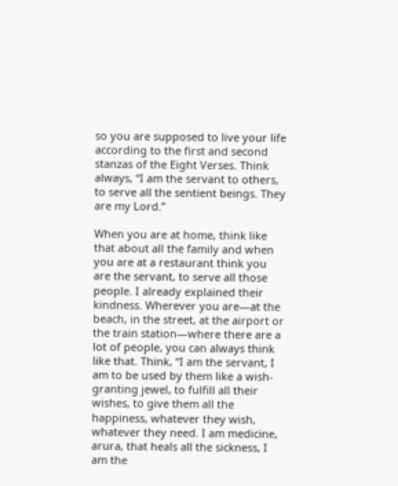so you are supposed to live your life according to the first and second stanzas of the Eight Verses. Think always, “I am the servant to others, to serve all the sentient beings. They are my Lord.”

When you are at home, think like that about all the family and when you are at a restaurant think you are the servant, to serve all those people. I already explained their kindness. Wherever you are—at the beach, in the street, at the airport or the train station—where there are a lot of people, you can always think like that. Think, “I am the servant, I am to be used by them like a wish-granting jewel, to fulfill all their wishes, to give them all the happiness, whatever they wish, whatever they need. I am medicine, arura, that heals all the sickness, I am the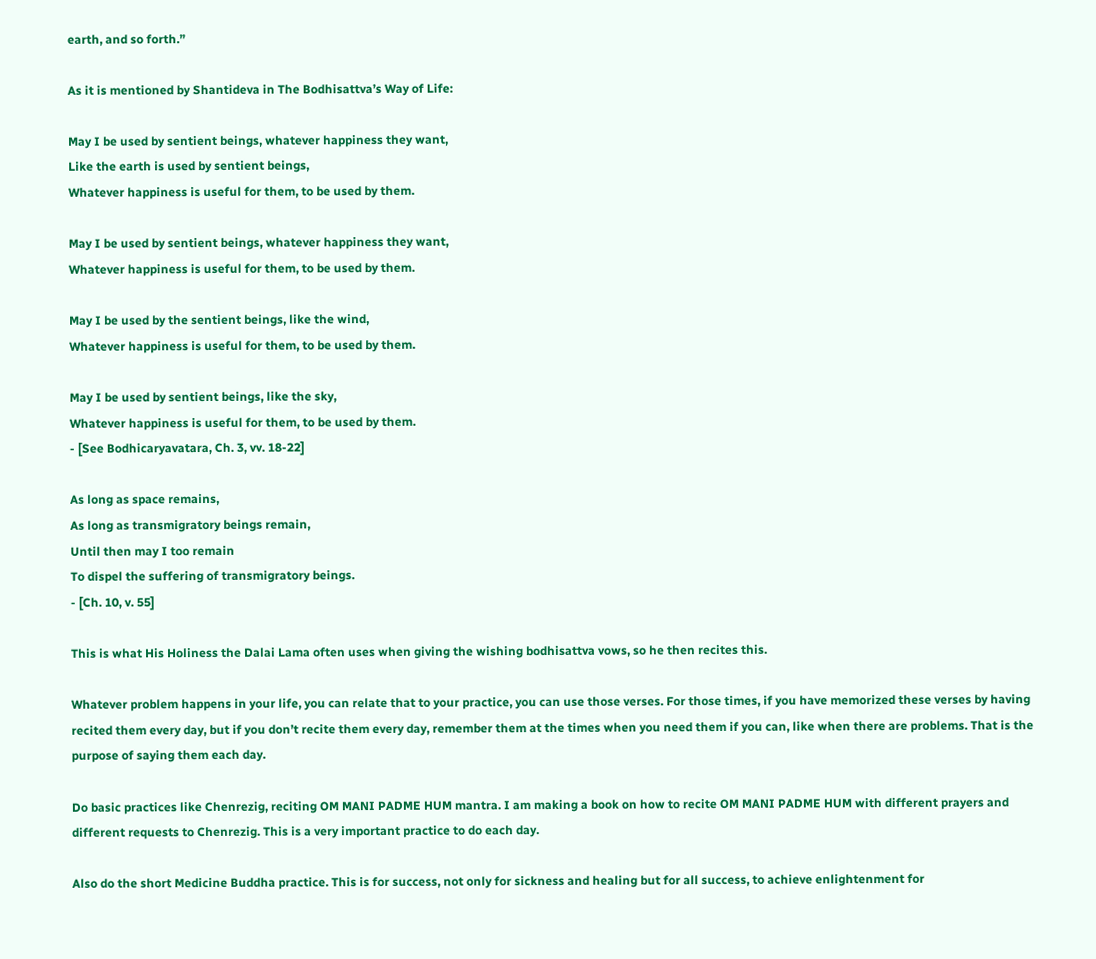earth, and so forth.”

As it is mentioned by Shantideva in The Bodhisattva’s Way of Life:

May I be used by sentient beings, whatever happiness they want,
Like the earth is used by sentient beings,
Whatever happiness is useful for them, to be used by them.

May I be used by sentient beings, whatever happiness they want,
Whatever happiness is useful for them, to be used by them.

May I be used by the sentient beings, like the wind,
Whatever happiness is useful for them, to be used by them.

May I be used by sentient beings, like the sky,
Whatever happiness is useful for them, to be used by them.
- [See Bodhicaryavatara, Ch. 3, vv. 18-22]

As long as space remains,
As long as transmigratory beings remain,
Until then may I too remain
To dispel the suffering of transmigratory beings.
- [Ch. 10, v. 55]

This is what His Holiness the Dalai Lama often uses when giving the wishing bodhisattva vows, so he then recites this.

Whatever problem happens in your life, you can relate that to your practice, you can use those verses. For those times, if you have memorized these verses by having recited them every day, but if you don’t recite them every day, remember them at the times when you need them if you can, like when there are problems. That is the purpose of saying them each day.

Do basic practices like Chenrezig, reciting OM MANI PADME HUM mantra. I am making a book on how to recite OM MANI PADME HUM with different prayers and different requests to Chenrezig. This is a very important practice to do each day.

Also do the short Medicine Buddha practice. This is for success, not only for sickness and healing but for all success, to achieve enlightenment for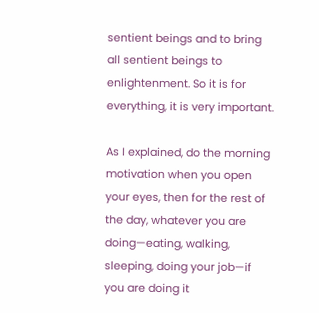sentient beings and to bring all sentient beings to enlightenment. So it is for everything, it is very important.

As I explained, do the morning motivation when you open your eyes, then for the rest of the day, whatever you are doing—eating, walking, sleeping, doing your job—if you are doing it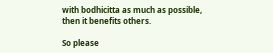with bodhicitta as much as possible, then it benefits others.

So please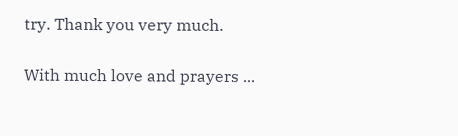try. Thank you very much.

With much love and prayers ...